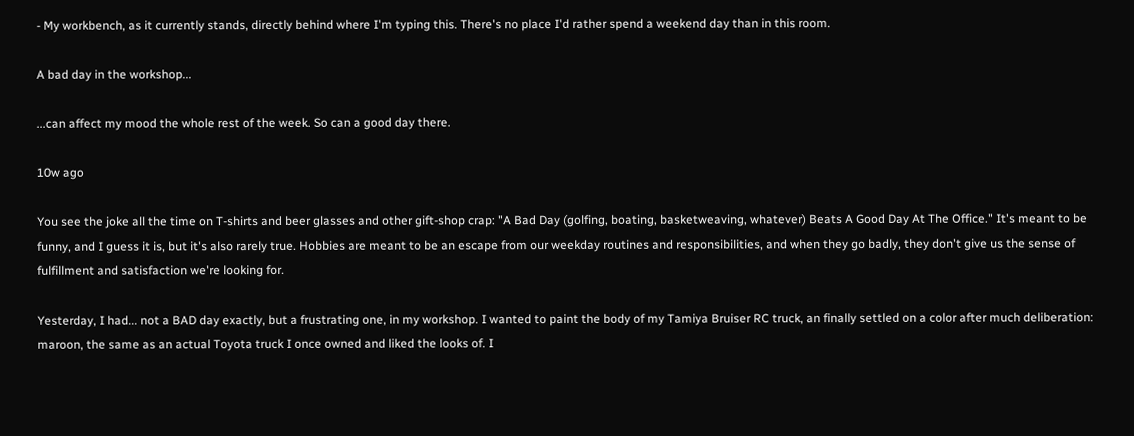- My workbench, as it currently stands, directly behind where I'm typing this. There's no place I'd rather spend a weekend day than in this room.

A bad day in the workshop...

...can affect my mood the whole rest of the week. So can a good day there.

10w ago

You see the joke all the time on T-shirts and beer glasses and other gift-shop crap: "A Bad Day (golfing, boating, basketweaving, whatever) Beats A Good Day At The Office." It's meant to be funny, and I guess it is, but it's also rarely true. Hobbies are meant to be an escape from our weekday routines and responsibilities, and when they go badly, they don't give us the sense of fulfillment and satisfaction we're looking for.

Yesterday, I had... not a BAD day exactly, but a frustrating one, in my workshop. I wanted to paint the body of my Tamiya Bruiser RC truck, an finally settled on a color after much deliberation: maroon, the same as an actual Toyota truck I once owned and liked the looks of. I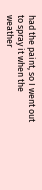had the paint, so I went out to spray it when the weather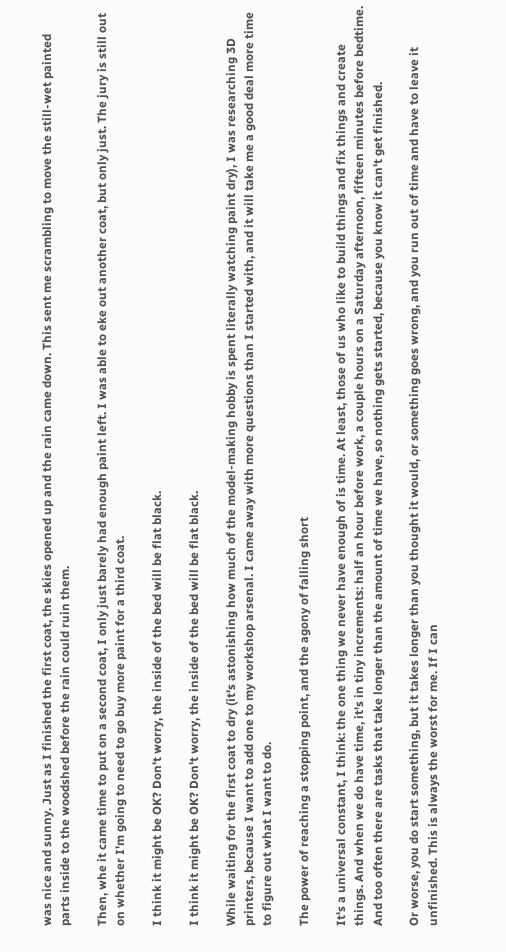was nice and sunny. Just as I finished the first coat, the skies opened up and the rain came down. This sent me scrambling to move the still-wet painted parts inside to the woodshed before the rain could ruin them.

Then, whe it came time to put on a second coat, I only just barely had enough paint left. I was able to eke out another coat, but only just. The jury is still out on whether I'm going to need to go buy more paint for a third coat.

I think it might be OK? Don't worry, the inside of the bed will be flat black.

I think it might be OK? Don't worry, the inside of the bed will be flat black.

While waiting for the first coat to dry (it's astonishing how much of the model-making hobby is spent literally watching paint dry), I was researching 3D printers, because I want to add one to my workshop arsenal. I came away with more questions than I started with, and it will take me a good deal more time to figure out what I want to do.

The power of reaching a stopping point, and the agony of falling short

It's a universal constant, I think: the one thing we never have enough of is time. At least, those of us who like to build things and fix things and create things. And when we do have time, it's in tiny increments: half an hour before work, a couple hours on a Saturday afternoon, fifteen minutes before bedtime. And too often there are tasks that take longer than the amount of time we have, so nothing gets started, because you know it can't get finished.

Or worse, you do start something, but it takes longer than you thought it would, or something goes wrong, and you run out of time and have to leave it unfinished. This is always the worst for me. If I can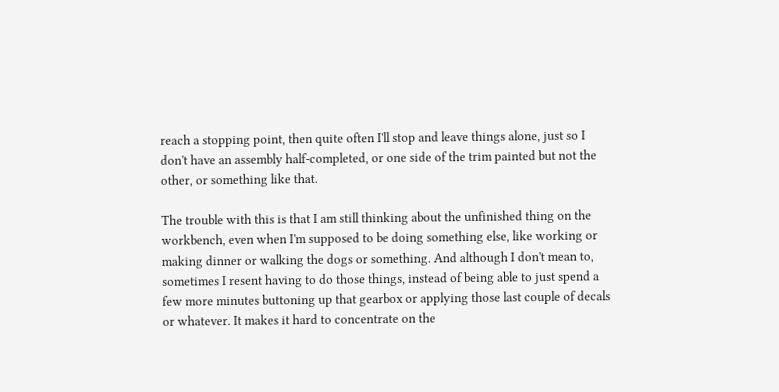reach a stopping point, then quite often I'll stop and leave things alone, just so I don't have an assembly half-completed, or one side of the trim painted but not the other, or something like that.

The trouble with this is that I am still thinking about the unfinished thing on the workbench, even when I'm supposed to be doing something else, like working or making dinner or walking the dogs or something. And although I don't mean to, sometimes I resent having to do those things, instead of being able to just spend a few more minutes buttoning up that gearbox or applying those last couple of decals or whatever. It makes it hard to concentrate on the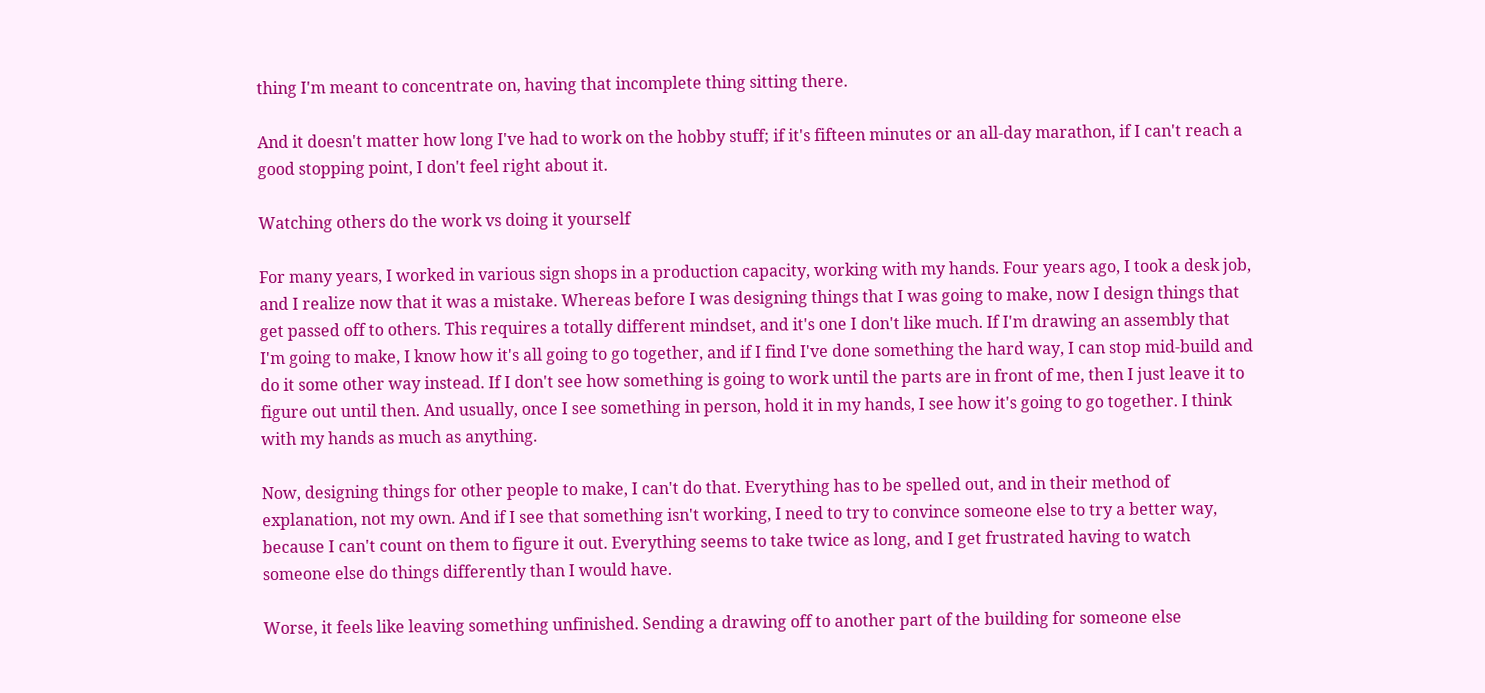thing I'm meant to concentrate on, having that incomplete thing sitting there.

And it doesn't matter how long I've had to work on the hobby stuff; if it's fifteen minutes or an all-day marathon, if I can't reach a good stopping point, I don't feel right about it.

Watching others do the work vs doing it yourself

For many years, I worked in various sign shops in a production capacity, working with my hands. Four years ago, I took a desk job, and I realize now that it was a mistake. Whereas before I was designing things that I was going to make, now I design things that get passed off to others. This requires a totally different mindset, and it's one I don't like much. If I'm drawing an assembly that I'm going to make, I know how it's all going to go together, and if I find I've done something the hard way, I can stop mid-build and do it some other way instead. If I don't see how something is going to work until the parts are in front of me, then I just leave it to figure out until then. And usually, once I see something in person, hold it in my hands, I see how it's going to go together. I think with my hands as much as anything.

Now, designing things for other people to make, I can't do that. Everything has to be spelled out, and in their method of explanation, not my own. And if I see that something isn't working, I need to try to convince someone else to try a better way, because I can't count on them to figure it out. Everything seems to take twice as long, and I get frustrated having to watch someone else do things differently than I would have.

Worse, it feels like leaving something unfinished. Sending a drawing off to another part of the building for someone else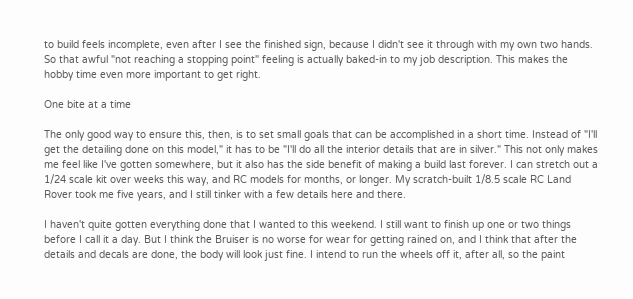to build feels incomplete, even after I see the finished sign, because I didn't see it through with my own two hands. So that awful "not reaching a stopping point" feeling is actually baked-in to my job description. This makes the hobby time even more important to get right.

One bite at a time

The only good way to ensure this, then, is to set small goals that can be accomplished in a short time. Instead of "I'll get the detailing done on this model," it has to be "I'll do all the interior details that are in silver." This not only makes me feel like I've gotten somewhere, but it also has the side benefit of making a build last forever. I can stretch out a 1/24 scale kit over weeks this way, and RC models for months, or longer. My scratch-built 1/8.5 scale RC Land Rover took me five years, and I still tinker with a few details here and there.

I haven't quite gotten everything done that I wanted to this weekend. I still want to finish up one or two things before I call it a day. But I think the Bruiser is no worse for wear for getting rained on, and I think that after the details and decals are done, the body will look just fine. I intend to run the wheels off it, after all, so the paint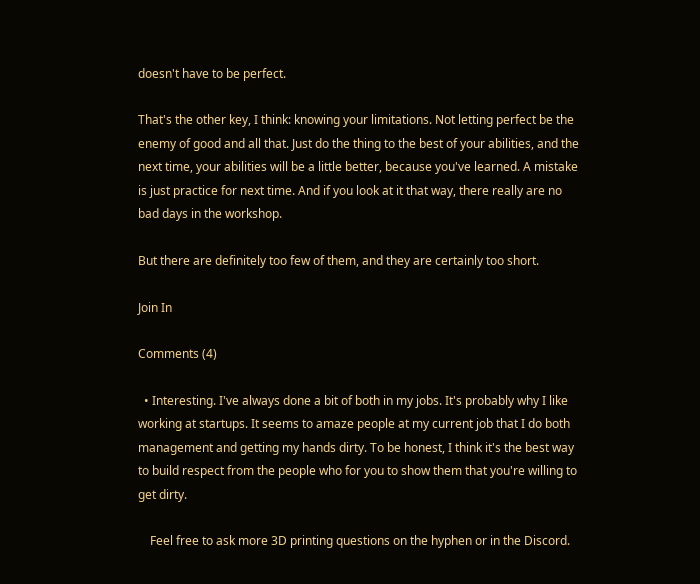doesn't have to be perfect.

That's the other key, I think: knowing your limitations. Not letting perfect be the enemy of good and all that. Just do the thing to the best of your abilities, and the next time, your abilities will be a little better, because you've learned. A mistake is just practice for next time. And if you look at it that way, there really are no bad days in the workshop.

But there are definitely too few of them, and they are certainly too short.

Join In

Comments (4)

  • Interesting. I've always done a bit of both in my jobs. It's probably why I like working at startups. It seems to amaze people at my current job that I do both management and getting my hands dirty. To be honest, I think it's the best way to build respect from the people who for you to show them that you're willing to get dirty.

    Feel free to ask more 3D printing questions on the hyphen or in the Discord.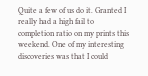Quite a few of us do it. Granted I really had a high fail to completion ratio on my prints this weekend. One of my interesting discoveries was that I could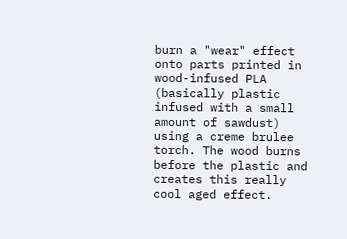burn a "wear" effect onto parts printed in wood-infused PLA (basically plastic infused with a small amount of sawdust) using a creme brulee torch. The wood burns before the plastic and creates this really cool aged effect.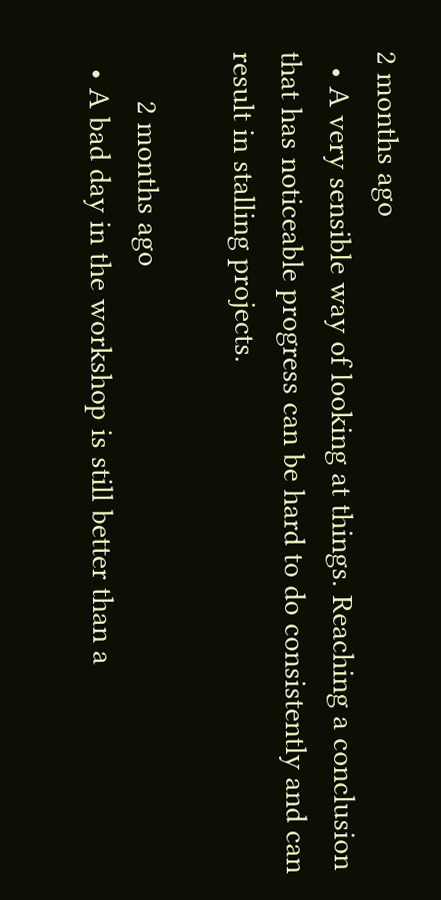2 months ago
  • A very sensible way of looking at things. Reaching a conclusion that has noticeable progress can be hard to do consistently and can result in stalling projects.

      2 months ago
  • A bad day in the workshop is still better than a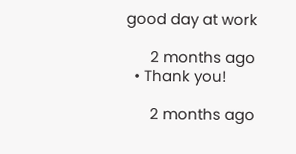good day at work

      2 months ago
  • Thank you!

      2 months ago